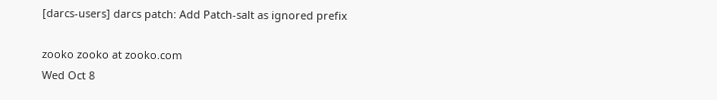[darcs-users] darcs patch: Add Patch-salt as ignored prefix

zooko zooko at zooko.com
Wed Oct 8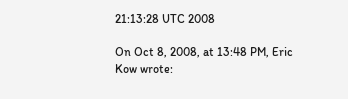21:13:28 UTC 2008

On Oct 8, 2008, at 13:48 PM, Eric Kow wrote: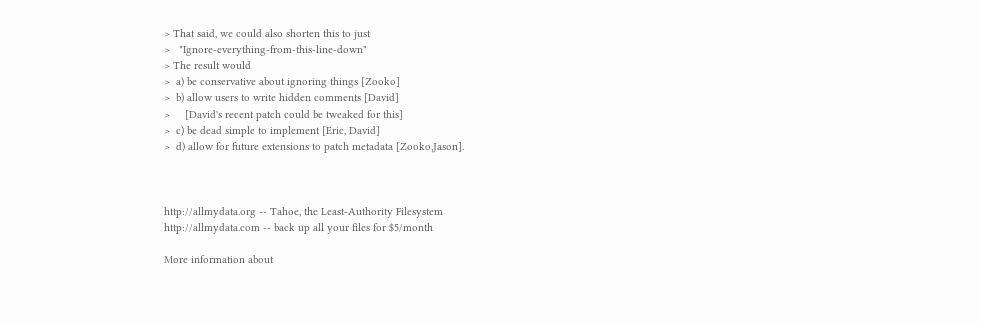> That said, we could also shorten this to just
>   "Ignore-everything-from-this-line-down"
> The result would
>  a) be conservative about ignoring things [Zooko]
>  b) allow users to write hidden comments [David]
>     [David's recent patch could be tweaked for this]
>  c) be dead simple to implement [Eric, David]
>  d) allow for future extensions to patch metadata [Zooko,Jason].



http://allmydata.org -- Tahoe, the Least-Authority Filesystem
http://allmydata.com -- back up all your files for $5/month

More information about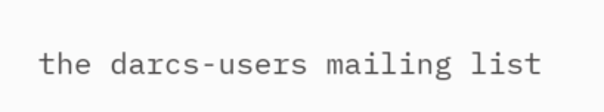the darcs-users mailing list